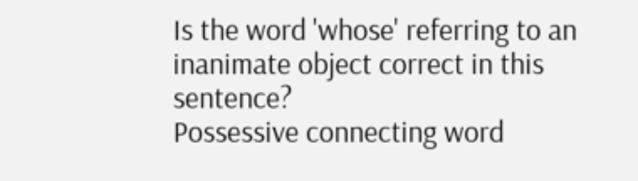Is the word 'whose' referring to an inanimate object correct in this sentence?
Possessive connecting word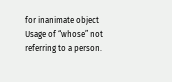for inanimate object
Usage of “whose” not referring to a person.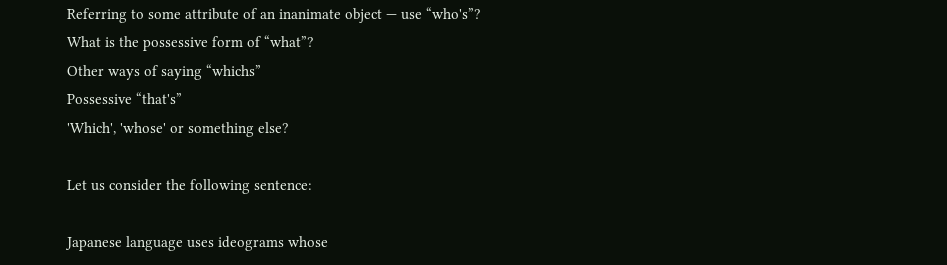Referring to some attribute of an inanimate object — use “who's”?
What is the possessive form of “what”?
Other ways of saying “whichs”
Possessive “that's”
'Which', 'whose' or something else?

Let us consider the following sentence:

Japanese language uses ideograms whose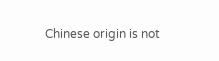Chinese origin is not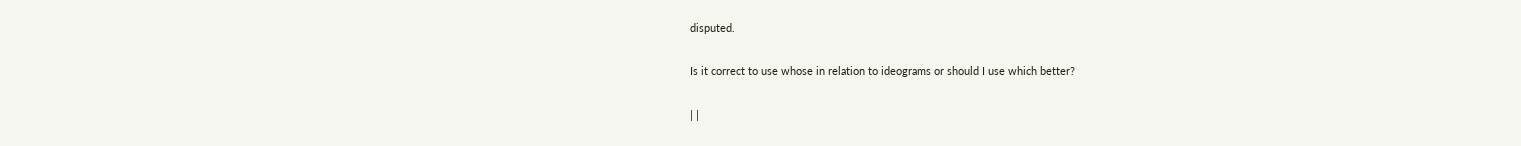disputed.

Is it correct to use whose in relation to ideograms or should I use which better?

| |